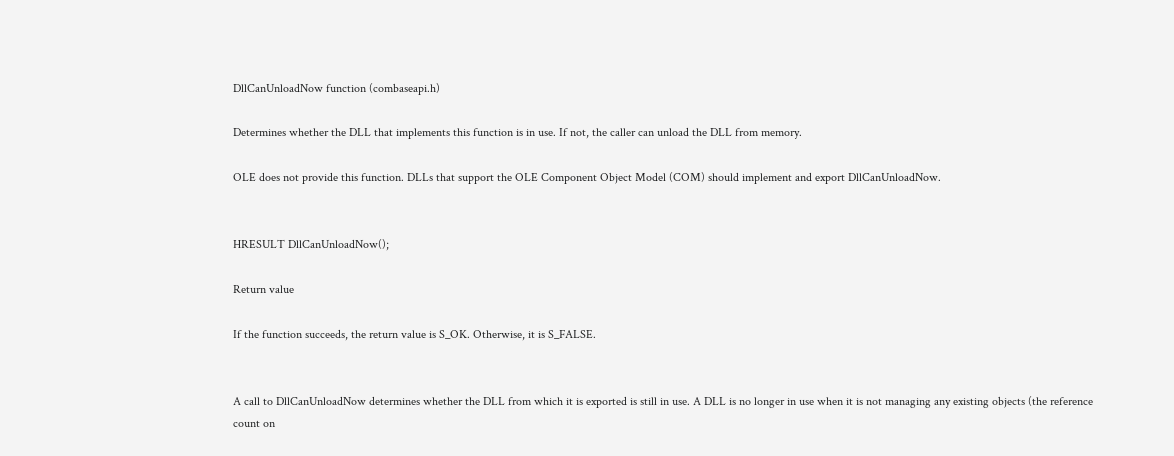DllCanUnloadNow function (combaseapi.h)

Determines whether the DLL that implements this function is in use. If not, the caller can unload the DLL from memory.

OLE does not provide this function. DLLs that support the OLE Component Object Model (COM) should implement and export DllCanUnloadNow.


HRESULT DllCanUnloadNow();

Return value

If the function succeeds, the return value is S_OK. Otherwise, it is S_FALSE.


A call to DllCanUnloadNow determines whether the DLL from which it is exported is still in use. A DLL is no longer in use when it is not managing any existing objects (the reference count on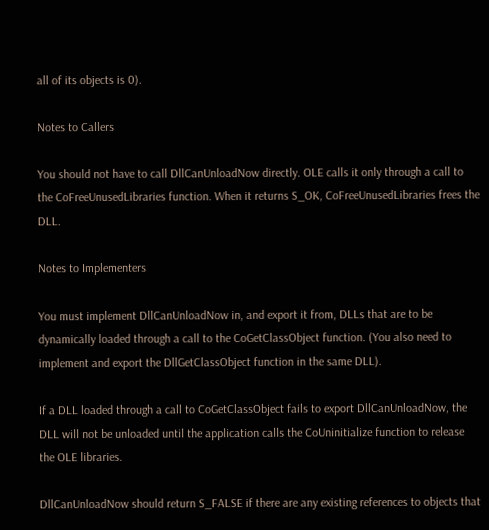all of its objects is 0).

Notes to Callers

You should not have to call DllCanUnloadNow directly. OLE calls it only through a call to the CoFreeUnusedLibraries function. When it returns S_OK, CoFreeUnusedLibraries frees the DLL.

Notes to Implementers

You must implement DllCanUnloadNow in, and export it from, DLLs that are to be dynamically loaded through a call to the CoGetClassObject function. (You also need to implement and export the DllGetClassObject function in the same DLL).

If a DLL loaded through a call to CoGetClassObject fails to export DllCanUnloadNow, the DLL will not be unloaded until the application calls the CoUninitialize function to release the OLE libraries.

DllCanUnloadNow should return S_FALSE if there are any existing references to objects that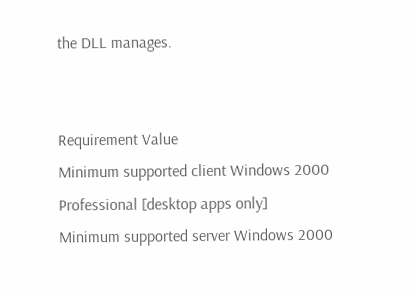the DLL manages.


Requirement Value
Minimum supported client Windows 2000 Professional [desktop apps only]
Minimum supported server Windows 2000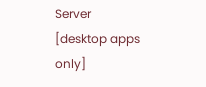Server [desktop apps only]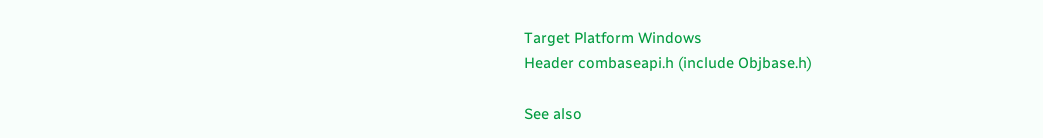Target Platform Windows
Header combaseapi.h (include Objbase.h)

See also